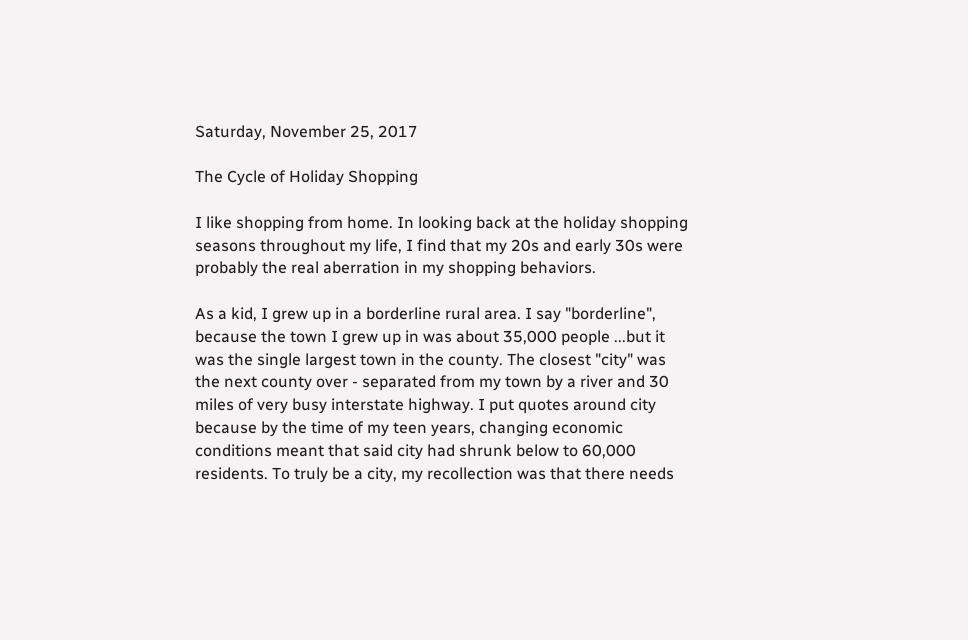Saturday, November 25, 2017

The Cycle of Holiday Shopping

I like shopping from home. In looking back at the holiday shopping seasons throughout my life, I find that my 20s and early 30s were probably the real aberration in my shopping behaviors.

As a kid, I grew up in a borderline rural area. I say "borderline", because the town I grew up in was about 35,000 people ...but it was the single largest town in the county. The closest "city" was the next county over - separated from my town by a river and 30 miles of very busy interstate highway. I put quotes around city because by the time of my teen years, changing economic conditions meant that said city had shrunk below to 60,000 residents. To truly be a city, my recollection was that there needs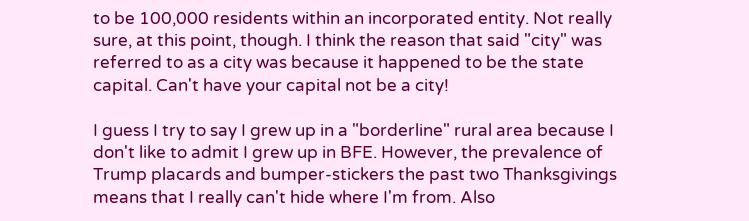to be 100,000 residents within an incorporated entity. Not really sure, at this point, though. I think the reason that said "city" was referred to as a city was because it happened to be the state capital. Can't have your capital not be a city!

I guess I try to say I grew up in a "borderline" rural area because I don't like to admit I grew up in BFE. However, the prevalence of Trump placards and bumper-stickers the past two Thanksgivings means that I really can't hide where I'm from. Also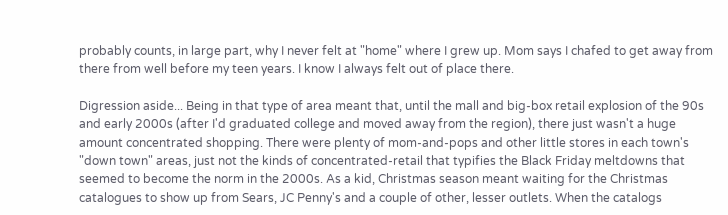probably counts, in large part, why I never felt at "home" where I grew up. Mom says I chafed to get away from there from well before my teen years. I know I always felt out of place there.

Digression aside... Being in that type of area meant that, until the mall and big-box retail explosion of the 90s and early 2000s (after I'd graduated college and moved away from the region), there just wasn't a huge amount concentrated shopping. There were plenty of mom-and-pops and other little stores in each town's "down town" areas, just not the kinds of concentrated-retail that typifies the Black Friday meltdowns that seemed to become the norm in the 2000s. As a kid, Christmas season meant waiting for the Christmas catalogues to show up from Sears, JC Penny's and a couple of other, lesser outlets. When the catalogs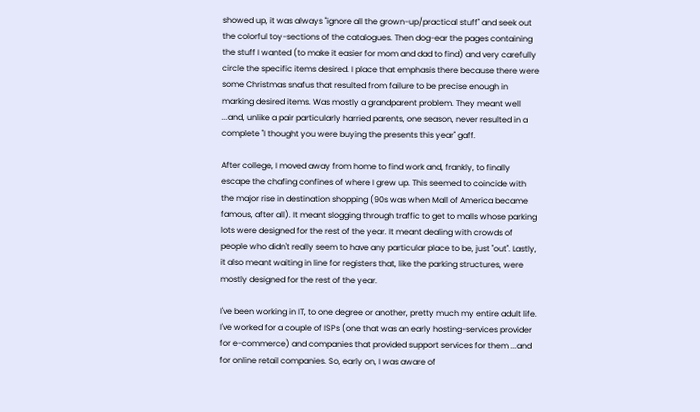showed up, it was always "ignore all the grown-up/practical stuff" and seek out the colorful toy-sections of the catalogues. Then dog-ear the pages containing the stuff I wanted (to make it easier for mom and dad to find) and very carefully circle the specific items desired. I place that emphasis there because there were some Christmas snafus that resulted from failure to be precise enough in marking desired items. Was mostly a grandparent problem. They meant well ...and, unlike a pair particularly harried parents, one season, never resulted in a complete "I thought you were buying the presents this year" gaff.

After college, I moved away from home to find work and, frankly, to finally escape the chafing confines of where I grew up. This seemed to coincide with the major rise in destination shopping (90s was when Mall of America became famous, after all). It meant slogging through traffic to get to malls whose parking lots were designed for the rest of the year. It meant dealing with crowds of people who didn't really seem to have any particular place to be, just "out". Lastly, it also meant waiting in line for registers that, like the parking structures, were mostly designed for the rest of the year.

I've been working in IT, to one degree or another, pretty much my entire adult life. I've worked for a couple of ISPs (one that was an early hosting-services provider for e-commerce) and companies that provided support services for them ...and for online retail companies. So, early on, I was aware of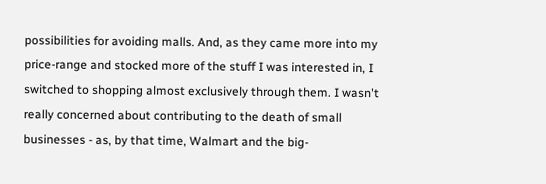possibilities for avoiding malls. And, as they came more into my price-range and stocked more of the stuff I was interested in, I switched to shopping almost exclusively through them. I wasn't really concerned about contributing to the death of small businesses - as, by that time, Walmart and the big-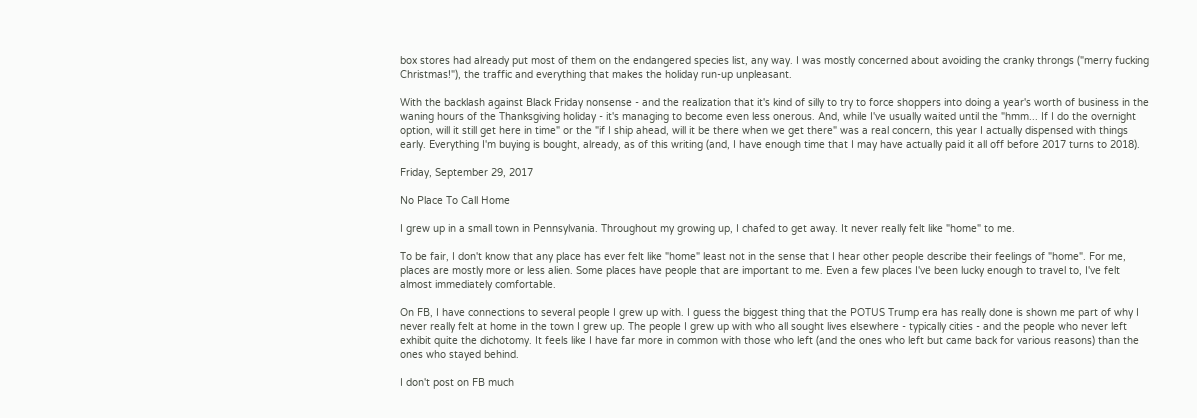box stores had already put most of them on the endangered species list, any way. I was mostly concerned about avoiding the cranky throngs ("merry fucking Christmas!"), the traffic and everything that makes the holiday run-up unpleasant.

With the backlash against Black Friday nonsense - and the realization that it's kind of silly to try to force shoppers into doing a year's worth of business in the waning hours of the Thanksgiving holiday - it's managing to become even less onerous. And, while I've usually waited until the "hmm... If I do the overnight option, will it still get here in time" or the "if I ship ahead, will it be there when we get there" was a real concern, this year I actually dispensed with things early. Everything I'm buying is bought, already, as of this writing (and, I have enough time that I may have actually paid it all off before 2017 turns to 2018).

Friday, September 29, 2017

No Place To Call Home

I grew up in a small town in Pennsylvania. Throughout my growing up, I chafed to get away. It never really felt like "home" to me.

To be fair, I don't know that any place has ever felt like "home" least not in the sense that I hear other people describe their feelings of "home". For me, places are mostly more or less alien. Some places have people that are important to me. Even a few places I've been lucky enough to travel to, I've felt almost immediately comfortable.

On FB, I have connections to several people I grew up with. I guess the biggest thing that the POTUS Trump era has really done is shown me part of why I never really felt at home in the town I grew up. The people I grew up with who all sought lives elsewhere - typically cities - and the people who never left exhibit quite the dichotomy. It feels like I have far more in common with those who left (and the ones who left but came back for various reasons) than the ones who stayed behind.

I don't post on FB much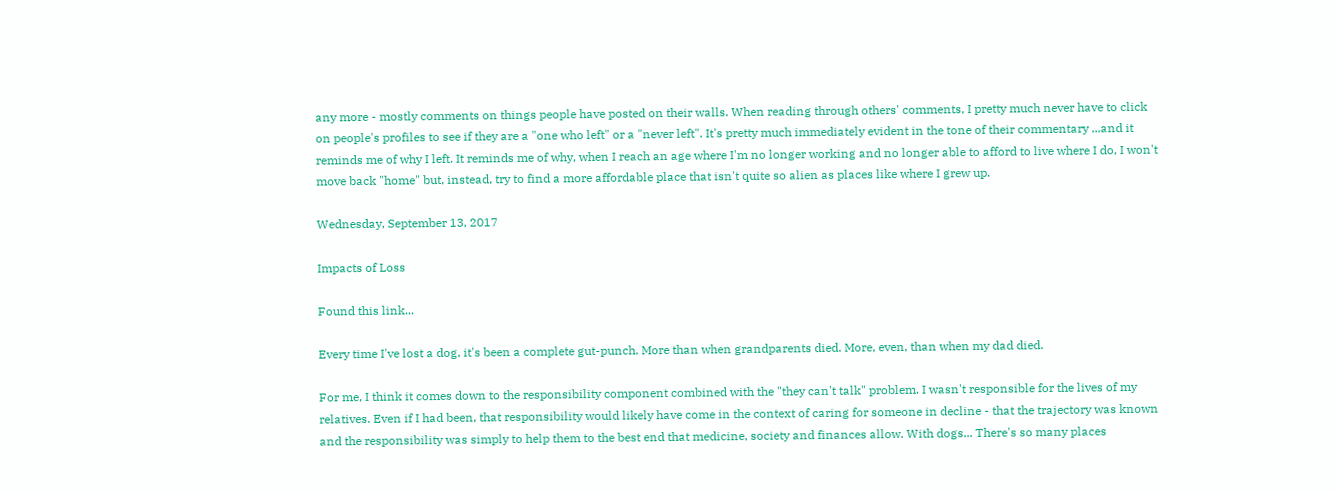any more - mostly comments on things people have posted on their walls. When reading through others' comments, I pretty much never have to click on people's profiles to see if they are a "one who left" or a "never left". It's pretty much immediately evident in the tone of their commentary ...and it reminds me of why I left. It reminds me of why, when I reach an age where I'm no longer working and no longer able to afford to live where I do, I won't move back "home" but, instead, try to find a more affordable place that isn't quite so alien as places like where I grew up.

Wednesday, September 13, 2017

Impacts of Loss

Found this link...

Every time I've lost a dog, it's been a complete gut-punch. More than when grandparents died. More, even, than when my dad died.

For me, I think it comes down to the responsibility component combined with the "they can't talk" problem. I wasn't responsible for the lives of my relatives. Even if I had been, that responsibility would likely have come in the context of caring for someone in decline - that the trajectory was known and the responsibility was simply to help them to the best end that medicine, society and finances allow. With dogs... There's so many places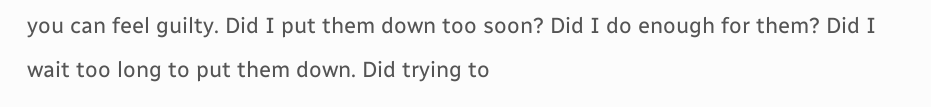you can feel guilty. Did I put them down too soon? Did I do enough for them? Did I wait too long to put them down. Did trying to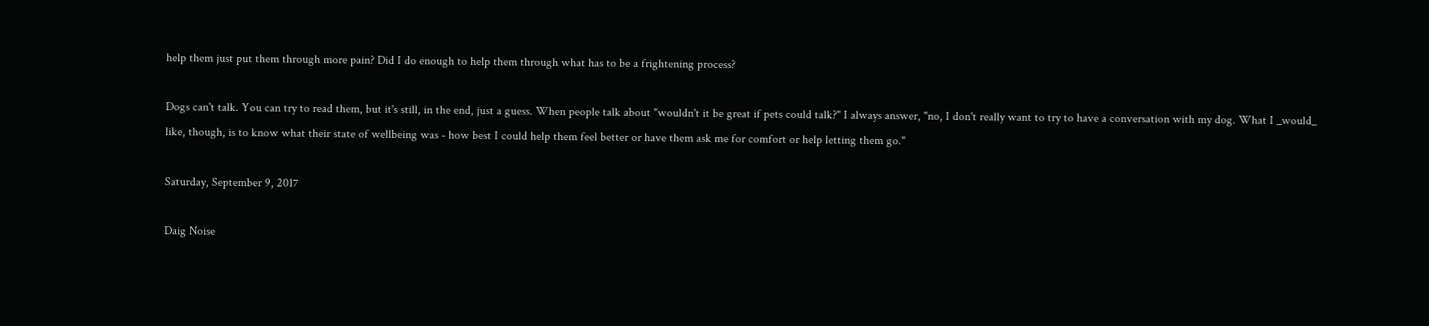help them just put them through more pain? Did I do enough to help them through what has to be a frightening process?

Dogs can't talk. You can try to read them, but it's still, in the end, just a guess. When people talk about "wouldn't it be great if pets could talk?" I always answer, "no, I don't really want to try to have a conversation with my dog. What I _would_ like, though, is to know what their state of wellbeing was - how best I could help them feel better or have them ask me for comfort or help letting them go."

Saturday, September 9, 2017

Daig Noise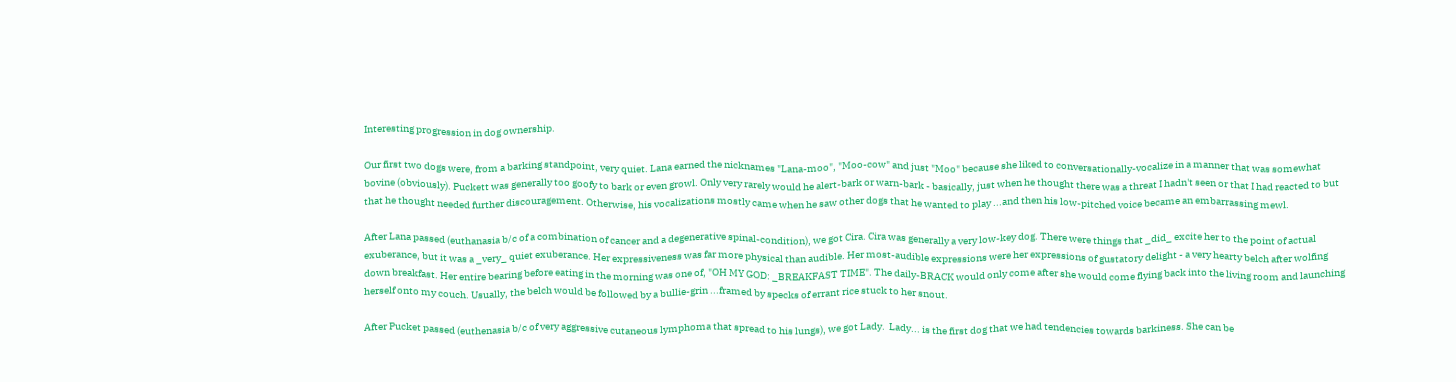Interesting progression in dog ownership.

Our first two dogs were, from a barking standpoint, very quiet. Lana earned the nicknames "Lana-moo", "Moo-cow" and just "Moo" because she liked to conversationally-vocalize in a manner that was somewhat bovine (obviously). Puckett was generally too goofy to bark or even growl. Only very rarely would he alert-bark or warn-bark - basically, just when he thought there was a threat I hadn't seen or that I had reacted to but that he thought needed further discouragement. Otherwise, his vocalizations mostly came when he saw other dogs that he wanted to play ...and then his low-pitched voice became an embarrassing mewl.

After Lana passed (euthanasia b/c of a combination of cancer and a degenerative spinal-condition), we got Cira. Cira was generally a very low-key dog. There were things that _did_ excite her to the point of actual exuberance, but it was a _very_ quiet exuberance. Her expressiveness was far more physical than audible. Her most-audible expressions were her expressions of gustatory delight - a very hearty belch after wolfing down breakfast. Her entire bearing before eating in the morning was one of, "OH MY GOD: _BREAKFAST TIME". The daily-BRACK would only come after she would come flying back into the living room and launching herself onto my couch. Usually, the belch would be followed by a bullie-grin ...framed by specks of errant rice stuck to her snout.

After Pucket passed (euthenasia b/c of very aggressive cutaneous lymphoma that spread to his lungs), we got Lady.  Lady... is the first dog that we had tendencies towards barkiness. She can be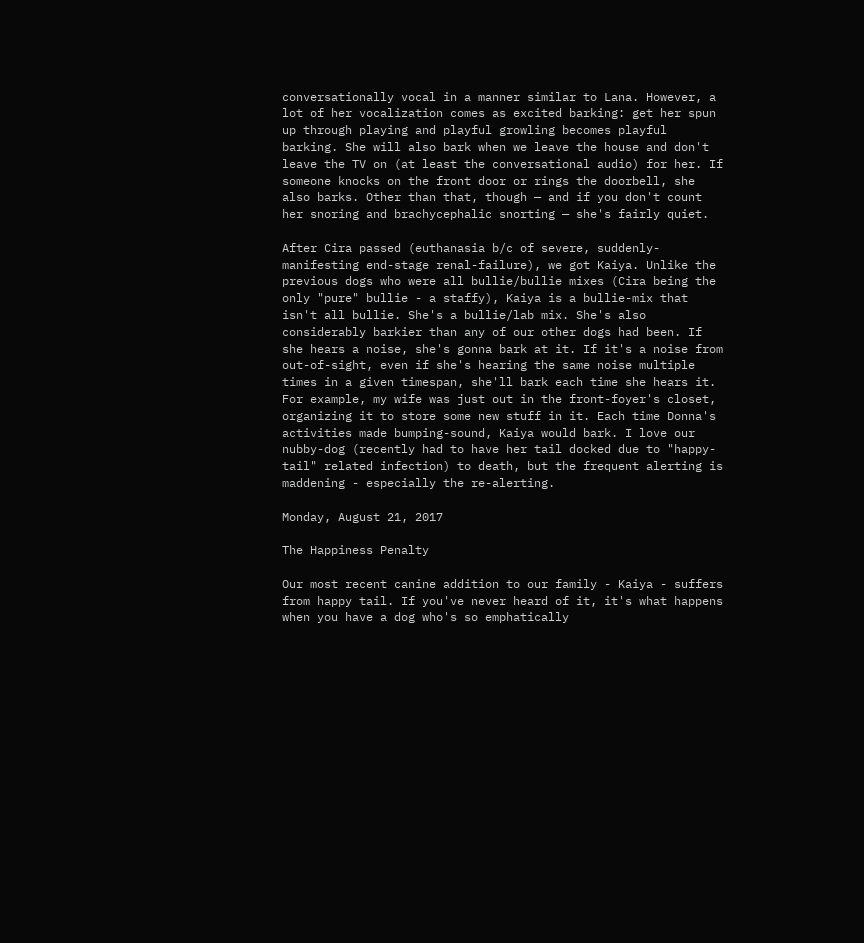conversationally vocal in a manner similar to Lana. However, a lot of her vocalization comes as excited barking: get her spun up through playing and playful growling becomes playful barking. She will also bark when we leave the house and don't leave the TV on (at least the conversational audio) for her. If someone knocks on the front door or rings the doorbell, she also barks. Other than that, though — and if you don't count her snoring and brachycephalic snorting — she's fairly quiet.

After Cira passed (euthanasia b/c of severe, suddenly-manifesting end-stage renal-failure), we got Kaiya. Unlike the previous dogs who were all bullie/bullie mixes (Cira being the only "pure" bullie - a staffy), Kaiya is a bullie-mix that isn't all bullie. She's a bullie/lab mix. She's also considerably barkier than any of our other dogs had been. If she hears a noise, she's gonna bark at it. If it's a noise from out-of-sight, even if she's hearing the same noise multiple times in a given timespan, she'll bark each time she hears it. For example, my wife was just out in the front-foyer's closet, organizing it to store some new stuff in it. Each time Donna's activities made bumping-sound, Kaiya would bark. I love our nubby-dog (recently had to have her tail docked due to "happy-tail" related infection) to death, but the frequent alerting is maddening - especially the re-alerting.

Monday, August 21, 2017

The Happiness Penalty

Our most recent canine addition to our family - Kaiya - suffers from happy tail. If you've never heard of it, it's what happens when you have a dog who's so emphatically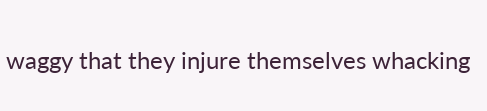waggy that they injure themselves whacking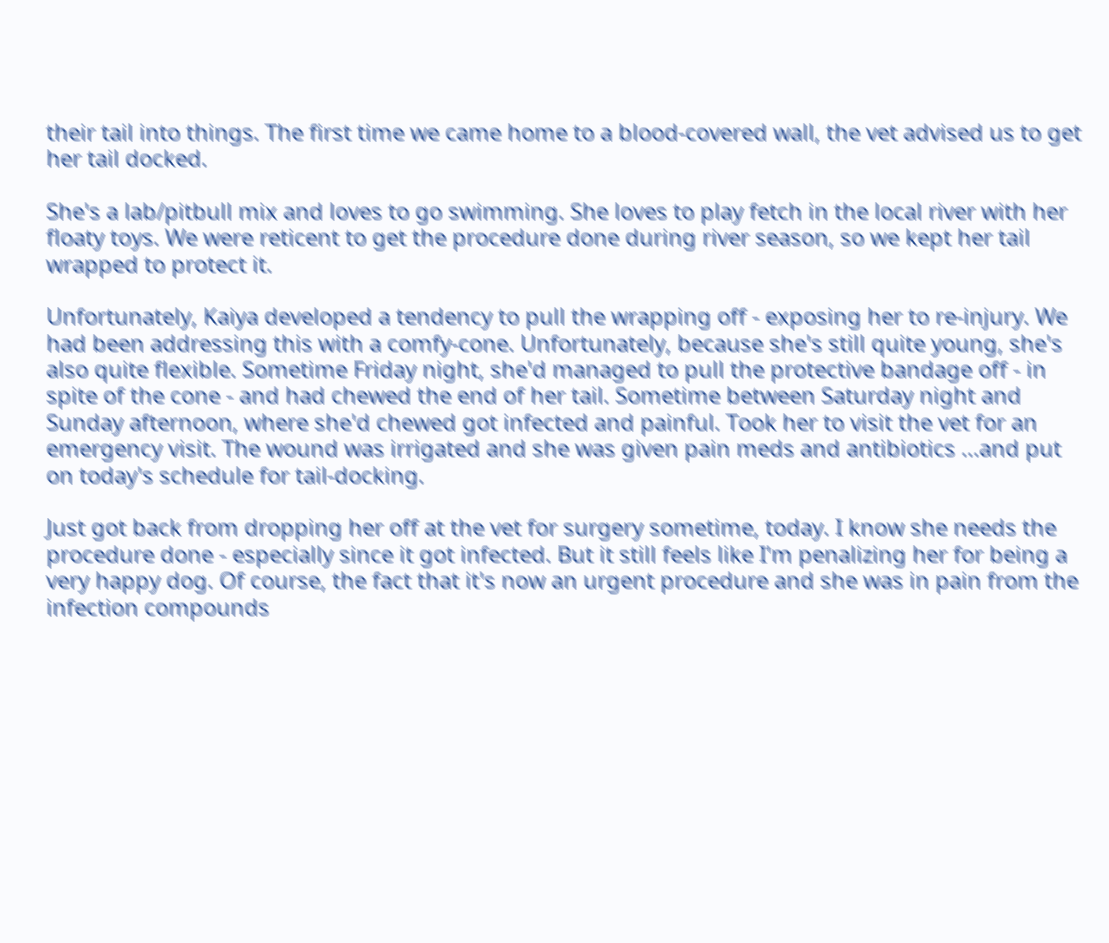their tail into things. The first time we came home to a blood-covered wall, the vet advised us to get her tail docked.

She's a lab/pitbull mix and loves to go swimming. She loves to play fetch in the local river with her floaty toys. We were reticent to get the procedure done during river season, so we kept her tail wrapped to protect it.

Unfortunately, Kaiya developed a tendency to pull the wrapping off - exposing her to re-injury. We had been addressing this with a comfy-cone. Unfortunately, because she's still quite young, she's also quite flexible. Sometime Friday night, she'd managed to pull the protective bandage off - in spite of the cone - and had chewed the end of her tail. Sometime between Saturday night and Sunday afternoon, where she'd chewed got infected and painful. Took her to visit the vet for an emergency visit. The wound was irrigated and she was given pain meds and antibiotics ...and put on today's schedule for tail-docking.

Just got back from dropping her off at the vet for surgery sometime, today. I know she needs the procedure done - especially since it got infected. But it still feels like I'm penalizing her for being a very happy dog. Of course, the fact that it's now an urgent procedure and she was in pain from the infection compounds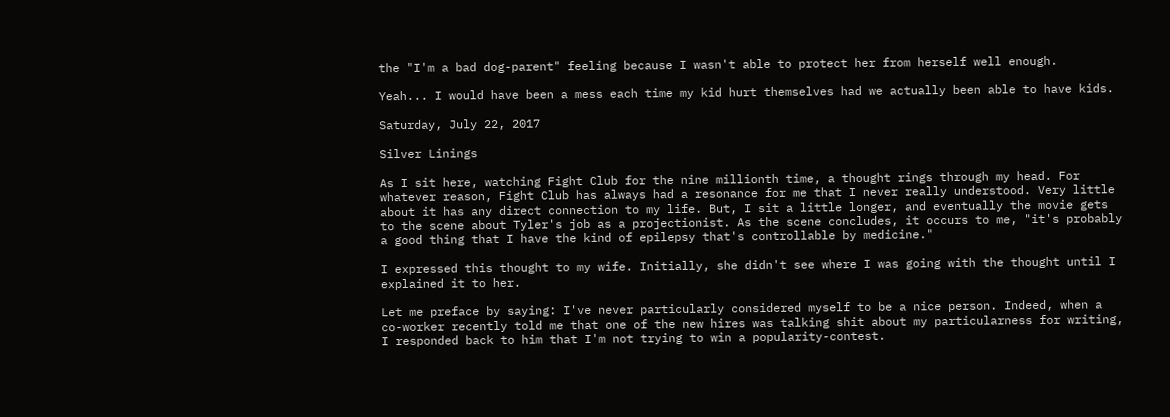the "I'm a bad dog-parent" feeling because I wasn't able to protect her from herself well enough.

Yeah... I would have been a mess each time my kid hurt themselves had we actually been able to have kids.

Saturday, July 22, 2017

Silver Linings

As I sit here, watching Fight Club for the nine millionth time, a thought rings through my head. For whatever reason, Fight Club has always had a resonance for me that I never really understood. Very little about it has any direct connection to my life. But, I sit a little longer, and eventually the movie gets to the scene about Tyler's job as a projectionist. As the scene concludes, it occurs to me, "it's probably a good thing that I have the kind of epilepsy that's controllable by medicine."

I expressed this thought to my wife. Initially, she didn't see where I was going with the thought until I explained it to her.

Let me preface by saying: I've never particularly considered myself to be a nice person. Indeed, when a co-worker recently told me that one of the new hires was talking shit about my particularness for writing, I responded back to him that I'm not trying to win a popularity-contest.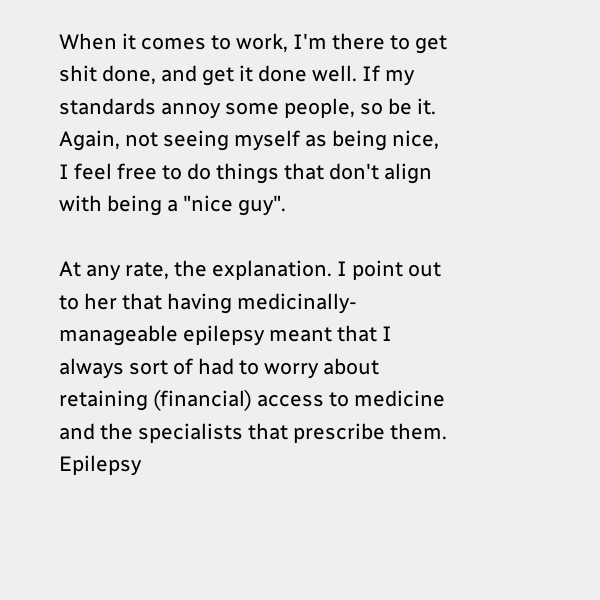When it comes to work, I'm there to get shit done, and get it done well. If my standards annoy some people, so be it. Again, not seeing myself as being nice, I feel free to do things that don't align with being a "nice guy".

At any rate, the explanation. I point out to her that having medicinally-manageable epilepsy meant that I always sort of had to worry about retaining (financial) access to medicine and the specialists that prescribe them. Epilepsy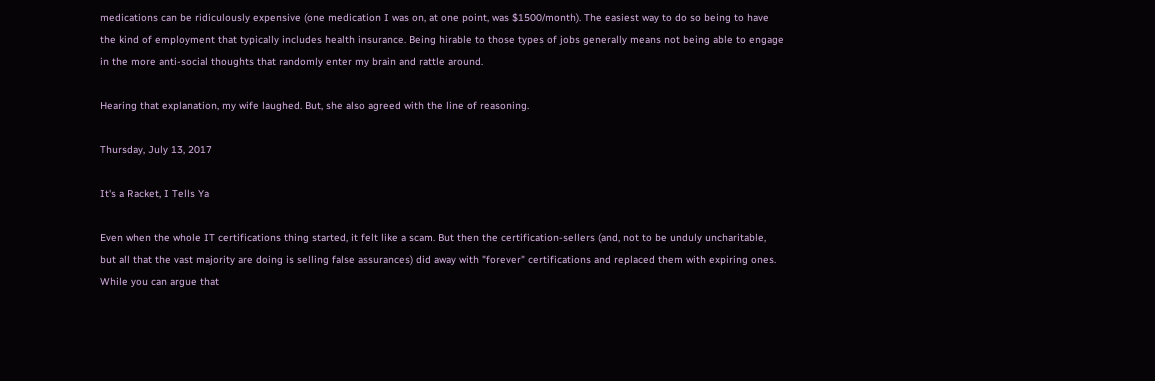medications can be ridiculously expensive (one medication I was on, at one point, was $1500/month). The easiest way to do so being to have the kind of employment that typically includes health insurance. Being hirable to those types of jobs generally means not being able to engage in the more anti-social thoughts that randomly enter my brain and rattle around.

Hearing that explanation, my wife laughed. But, she also agreed with the line of reasoning.

Thursday, July 13, 2017

It's a Racket, I Tells Ya

Even when the whole IT certifications thing started, it felt like a scam. But then the certification-sellers (and, not to be unduly uncharitable, but all that the vast majority are doing is selling false assurances) did away with "forever" certifications and replaced them with expiring ones. While you can argue that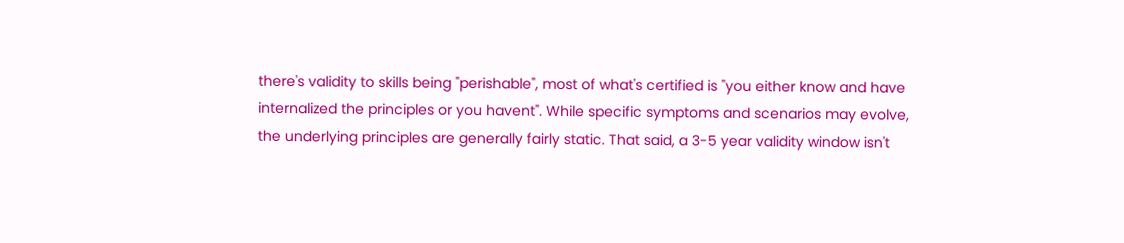there's validity to skills being "perishable", most of what's certified is "you either know and have internalized the principles or you havent". While specific symptoms and scenarios may evolve, the underlying principles are generally fairly static. That said, a 3-5 year validity window isn't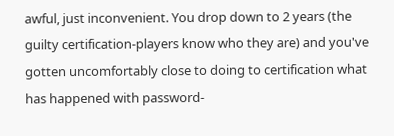awful, just inconvenient. You drop down to 2 years (the guilty certification-players know who they are) and you've gotten uncomfortably close to doing to certification what has happened with password-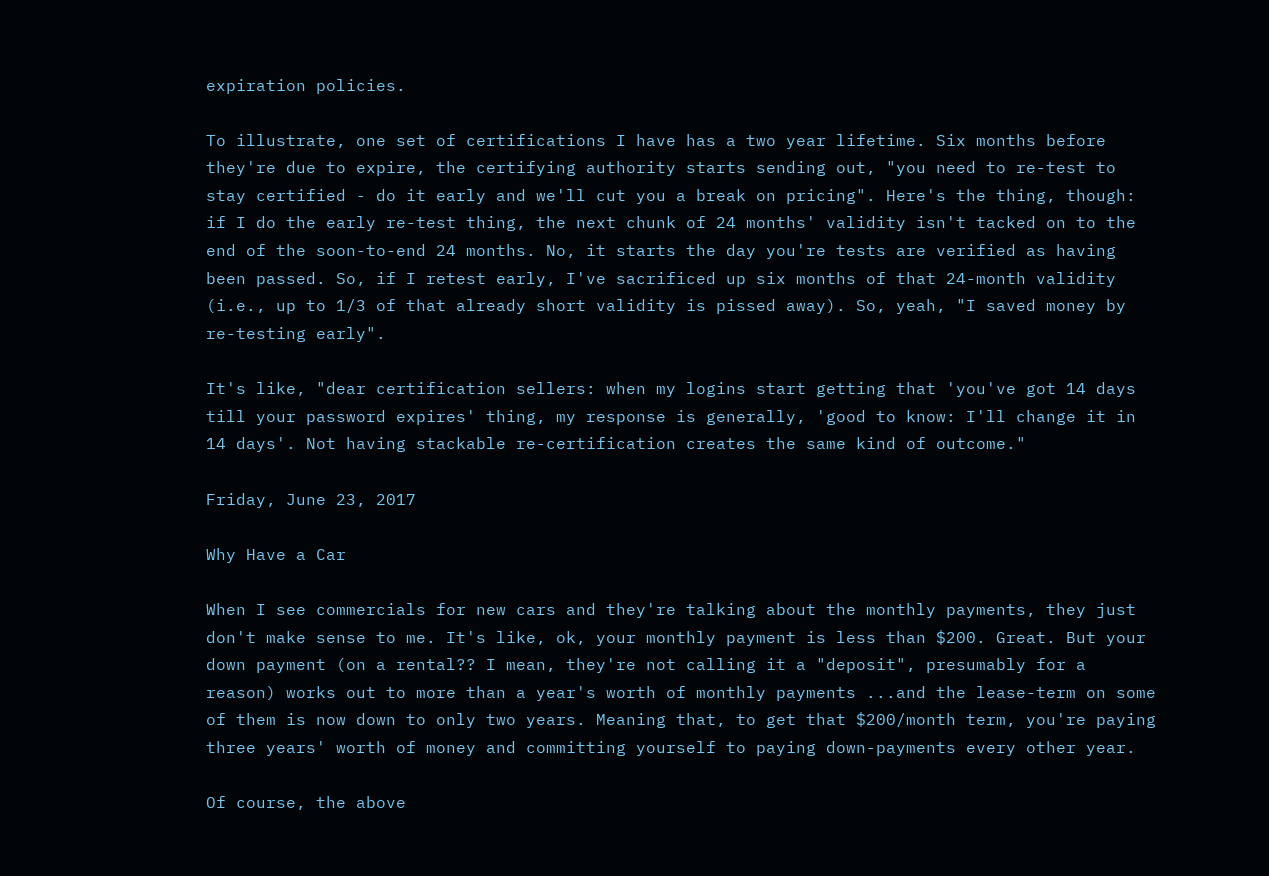expiration policies.

To illustrate, one set of certifications I have has a two year lifetime. Six months before they're due to expire, the certifying authority starts sending out, "you need to re-test to stay certified - do it early and we'll cut you a break on pricing". Here's the thing, though: if I do the early re-test thing, the next chunk of 24 months' validity isn't tacked on to the end of the soon-to-end 24 months. No, it starts the day you're tests are verified as having been passed. So, if I retest early, I've sacrificed up six months of that 24-month validity (i.e., up to 1/3 of that already short validity is pissed away). So, yeah, "I saved money by re-testing early".

It's like, "dear certification sellers: when my logins start getting that 'you've got 14 days till your password expires' thing, my response is generally, 'good to know: I'll change it in 14 days'. Not having stackable re-certification creates the same kind of outcome."

Friday, June 23, 2017

Why Have a Car

When I see commercials for new cars and they're talking about the monthly payments, they just don't make sense to me. It's like, ok, your monthly payment is less than $200. Great. But your down payment (on a rental?? I mean, they're not calling it a "deposit", presumably for a reason) works out to more than a year's worth of monthly payments ...and the lease-term on some of them is now down to only two years. Meaning that, to get that $200/month term, you're paying three years' worth of money and committing yourself to paying down-payments every other year.

Of course, the above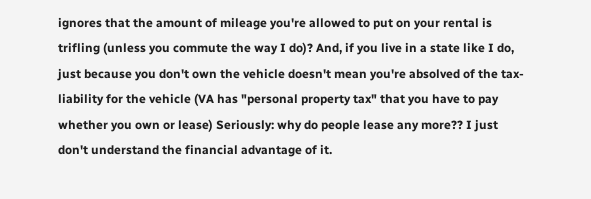ignores that the amount of mileage you're allowed to put on your rental is trifling (unless you commute the way I do)? And, if you live in a state like I do, just because you don't own the vehicle doesn't mean you're absolved of the tax-liability for the vehicle (VA has "personal property tax" that you have to pay whether you own or lease) Seriously: why do people lease any more?? I just don't understand the financial advantage of it.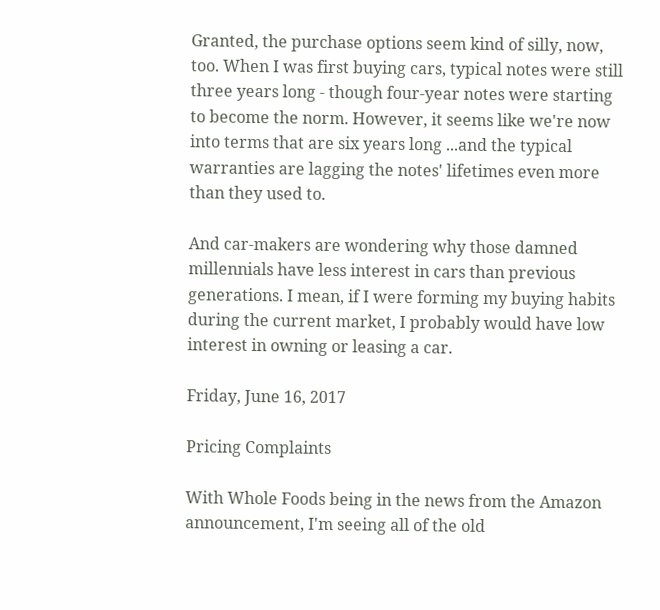Granted, the purchase options seem kind of silly, now, too. When I was first buying cars, typical notes were still three years long - though four-year notes were starting to become the norm. However, it seems like we're now into terms that are six years long ...and the typical warranties are lagging the notes' lifetimes even more than they used to.

And car-makers are wondering why those damned millennials have less interest in cars than previous generations. I mean, if I were forming my buying habits during the current market, I probably would have low interest in owning or leasing a car.

Friday, June 16, 2017

Pricing Complaints

With Whole Foods being in the news from the Amazon announcement, I'm seeing all of the old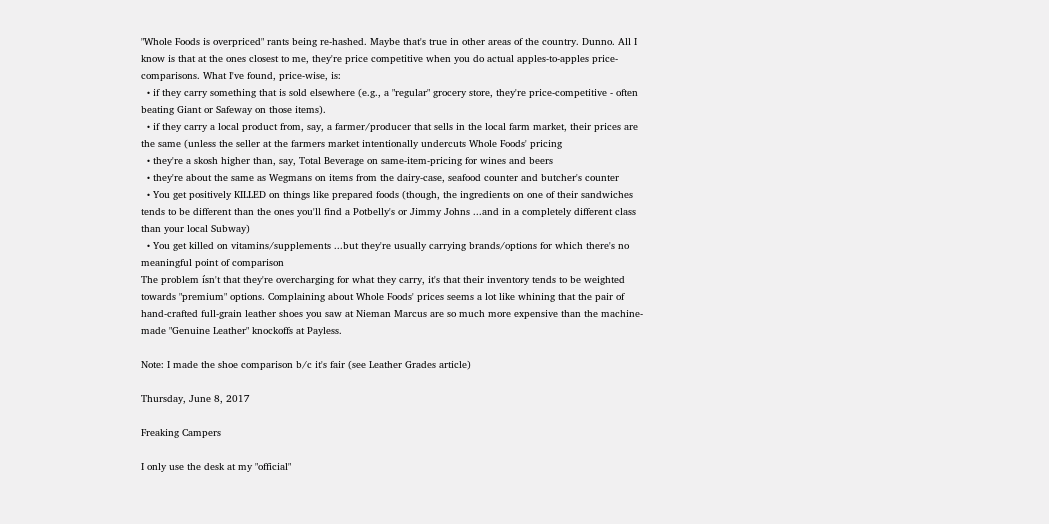"Whole Foods is overpriced" rants being re-hashed. Maybe that's true in other areas of the country. Dunno. All I know is that at the ones closest to me, they're price competitive when you do actual apples-to-apples price-comparisons. What I've found, price-wise, is:
  • if they carry something that is sold elsewhere (e.g., a "regular" grocery store, they're price-competitive - often beating Giant or Safeway on those items).
  • if they carry a local product from, say, a farmer/producer that sells in the local farm market, their prices are the same (unless the seller at the farmers market intentionally undercuts Whole Foods' pricing
  • they're a skosh higher than, say, Total Beverage on same-item-pricing for wines and beers
  • they're about the same as Wegmans on items from the dairy-case, seafood counter and butcher's counter
  • You get positively KILLED on things like prepared foods (though, the ingredients on one of their sandwiches tends to be different than the ones you'll find a Potbelly's or Jimmy Johns ...and in a completely different class than your local Subway)
  • You get killed on vitamins/supplements ...but they're usually carrying brands/options for which there's no meaningful point of comparison
The problem ísn't that they're overcharging for what they carry, it's that their inventory tends to be weighted towards "premium" options. Complaining about Whole Foods' prices seems a lot like whining that the pair of hand-crafted full-grain leather shoes you saw at Nieman Marcus are so much more expensive than the machine-made "Genuine Leather" knockoffs at Payless.

Note: I made the shoe comparison b/c it's fair (see Leather Grades article)

Thursday, June 8, 2017

Freaking Campers

I only use the desk at my "official"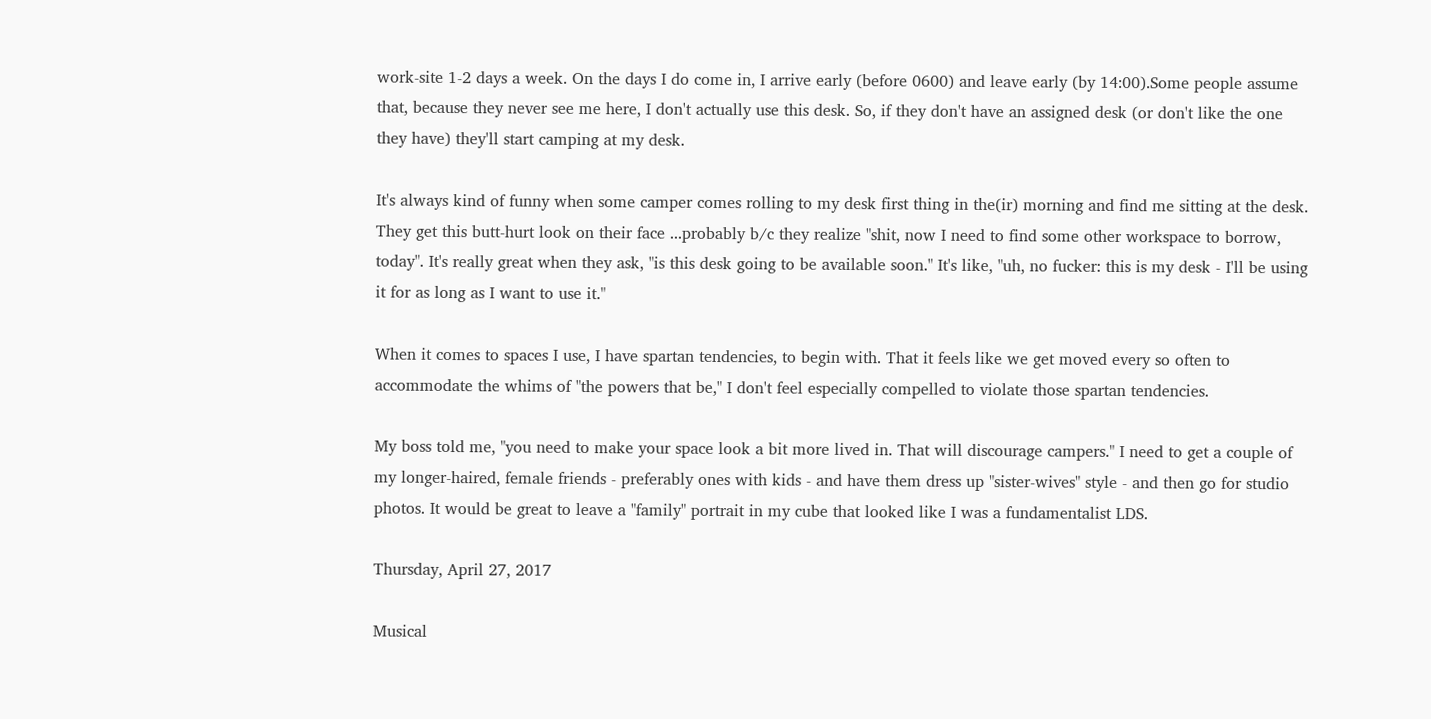work-site 1-2 days a week. On the days I do come in, I arrive early (before 0600) and leave early (by 14:00).Some people assume that, because they never see me here, I don't actually use this desk. So, if they don't have an assigned desk (or don't like the one they have) they'll start camping at my desk.

It's always kind of funny when some camper comes rolling to my desk first thing in the(ir) morning and find me sitting at the desk. They get this butt-hurt look on their face ...probably b/c they realize "shit, now I need to find some other workspace to borrow, today". It's really great when they ask, "is this desk going to be available soon." It's like, "uh, no fucker: this is my desk - I'll be using it for as long as I want to use it."

When it comes to spaces I use, I have spartan tendencies, to begin with. That it feels like we get moved every so often to accommodate the whims of "the powers that be," I don't feel especially compelled to violate those spartan tendencies.

My boss told me, "you need to make your space look a bit more lived in. That will discourage campers." I need to get a couple of my longer-haired, female friends - preferably ones with kids - and have them dress up "sister-wives" style - and then go for studio photos. It would be great to leave a "family" portrait in my cube that looked like I was a fundamentalist LDS.

Thursday, April 27, 2017

Musical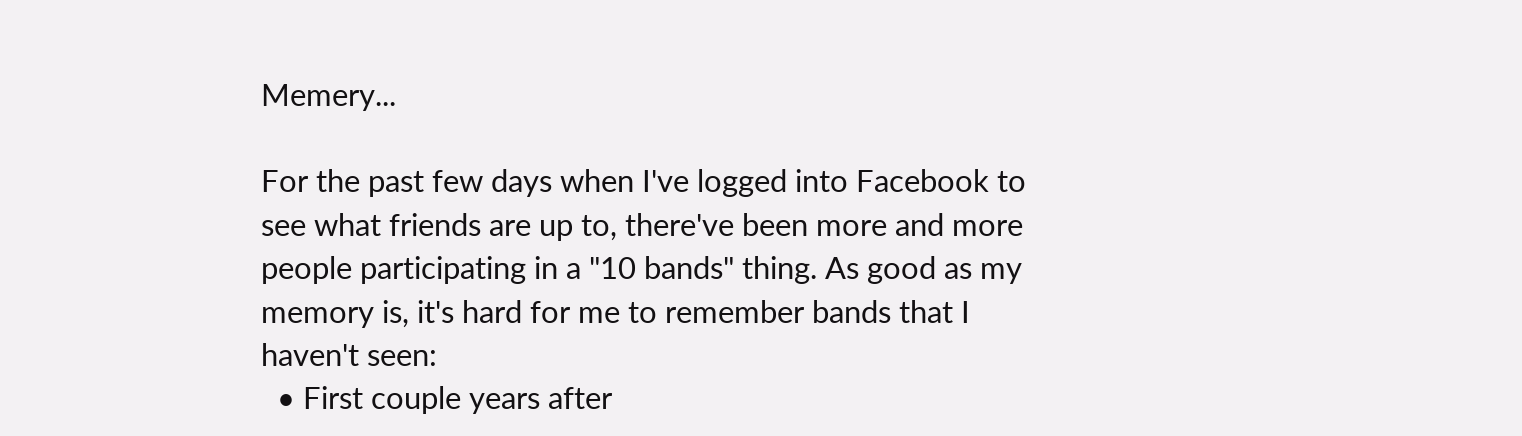Memery...

For the past few days when I've logged into Facebook to see what friends are up to, there've been more and more people participating in a "10 bands" thing. As good as my memory is, it's hard for me to remember bands that I haven't seen:
  • First couple years after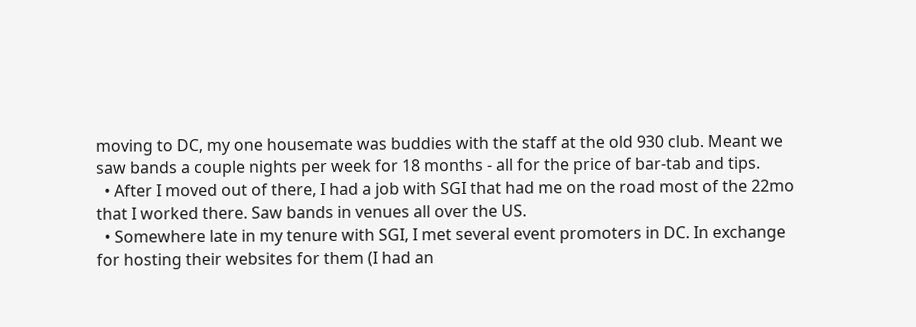moving to DC, my one housemate was buddies with the staff at the old 930 club. Meant we saw bands a couple nights per week for 18 months - all for the price of bar-tab and tips.
  • After I moved out of there, I had a job with SGI that had me on the road most of the 22mo that I worked there. Saw bands in venues all over the US.
  • Somewhere late in my tenure with SGI, I met several event promoters in DC. In exchange for hosting their websites for them (I had an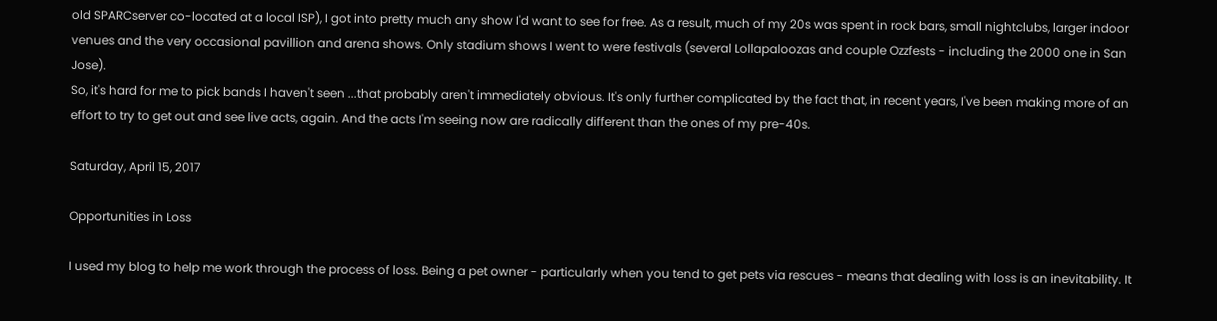old SPARCserver co-located at a local ISP), I got into pretty much any show I'd want to see for free. As a result, much of my 20s was spent in rock bars, small nightclubs, larger indoor venues and the very occasional pavillion and arena shows. Only stadium shows I went to were festivals (several Lollapaloozas and couple Ozzfests - including the 2000 one in San Jose).
So, it's hard for me to pick bands I haven't seen ...that probably aren't immediately obvious. It's only further complicated by the fact that, in recent years, I've been making more of an effort to try to get out and see live acts, again. And the acts I'm seeing now are radically different than the ones of my pre-40s.

Saturday, April 15, 2017

Opportunities in Loss

I used my blog to help me work through the process of loss. Being a pet owner - particularly when you tend to get pets via rescues - means that dealing with loss is an inevitability. It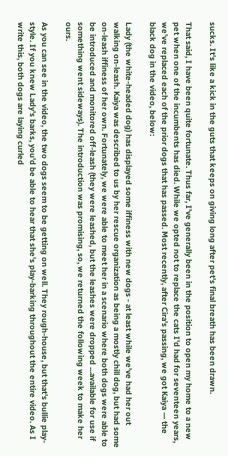sucks. It's like a kick in the guts that keeps on giving long after pet's final breath has been drawn.

That said, I have been quite fortunate. Thus far, I've generally been in the position to open my home to a new pet when one of the incumbents has died. While we opted not to replace the cats I'd had for seventeen years, we've replaced each of the prior dogs that has passed. Most recently, after Cira's passing, we got Kaiya — the black dog in the video, below:

Lady (the white-headed dog) has displayed some iffiness with new dogs - at least while we've had her out walking on-leash. Kaiya was described to us by her rescue organization as being a mostly chill dog, but had some on-leash iffiness of her own. Fortunately, we were able to meet her in a scenario where both dogs were able to be introduced and monitored off-leash (they were leashed, but the leashes were dropped ...available for use if something went sideways). The introduction was promising, so, we returned the following week to make her ours.

As you can see in the video, the two dogs seem to be getting on well. They rough-house, but that's bullie play-style. If you knew Lady's barks, you'd be able to hear that she's play-barking throughout the entire video. As I write this, both dogs are laying curled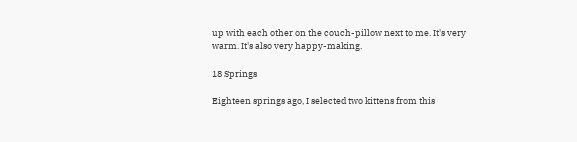up with each other on the couch-pillow next to me. It's very warm. It's also very happy-making.

18 Springs

Eighteen springs ago, I selected two kittens from this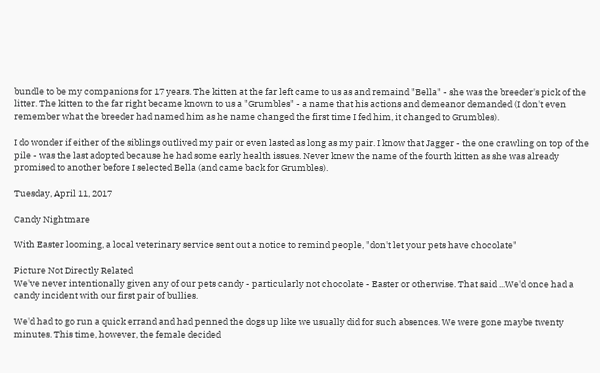bundle to be my companions for 17 years. The kitten at the far left came to us as and remaind "Bella" - she was the breeder's pick of the litter. The kitten to the far right became known to us a "Grumbles" - a name that his actions and demeanor demanded (I don't even remember what the breeder had named him as he name changed the first time I fed him, it changed to Grumbles).

I do wonder if either of the siblings outlived my pair or even lasted as long as my pair. I know that Jagger - the one crawling on top of the pile - was the last adopted because he had some early health issues. Never knew the name of the fourth kitten as she was already promised to another before I selected Bella (and came back for Grumbles).

Tuesday, April 11, 2017

Candy Nightmare

With Easter looming, a local veterinary service sent out a notice to remind people, "don't let your pets have chocolate"

Picture Not Directly Related
We've never intentionally given any of our pets candy - particularly not chocolate - Easter or otherwise. That said ...We'd once had a candy incident with our first pair of bullies.

We'd had to go run a quick errand and had penned the dogs up like we usually did for such absences. We were gone maybe twenty minutes. This time, however, the female decided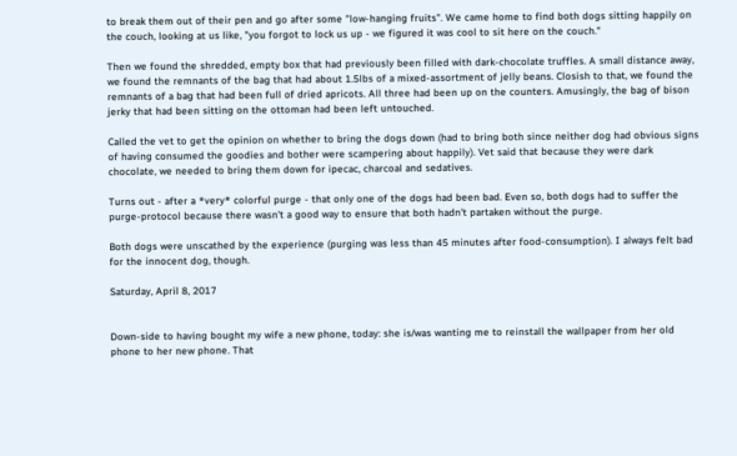to break them out of their pen and go after some "low-hanging fruits". We came home to find both dogs sitting happily on the couch, looking at us like, "you forgot to lock us up - we figured it was cool to sit here on the couch."

Then we found the shredded, empty box that had previously been filled with dark-chocolate truffles. A small distance away, we found the remnants of the bag that had about 1.5lbs of a mixed-assortment of jelly beans. Closish to that, we found the remnants of a bag that had been full of dried apricots. All three had been up on the counters. Amusingly, the bag of bison jerky that had been sitting on the ottoman had been left untouched.

Called the vet to get the opinion on whether to bring the dogs down (had to bring both since neither dog had obvious signs of having consumed the goodies and bother were scampering about happily). Vet said that because they were dark chocolate, we needed to bring them down for ipecac, charcoal and sedatives.

Turns out - after a *very* colorful purge - that only one of the dogs had been bad. Even so, both dogs had to suffer the purge-protocol because there wasn't a good way to ensure that both hadn't partaken without the purge.

Both dogs were unscathed by the experience (purging was less than 45 minutes after food-consumption). I always felt bad for the innocent dog, though.

Saturday, April 8, 2017


Down-side to having bought my wife a new phone, today: she is/was wanting me to reinstall the wallpaper from her old phone to her new phone. That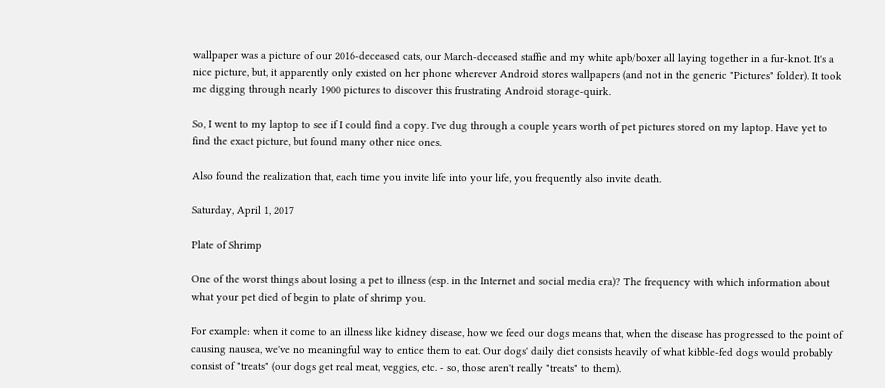wallpaper was a picture of our 2016-deceased cats, our March-deceased staffie and my white apb/boxer all laying together in a fur-knot. It's a nice picture, but, it apparently only existed on her phone wherever Android stores wallpapers (and not in the generic "Pictures" folder). It took me digging through nearly 1900 pictures to discover this frustrating Android storage-quirk.

So, I went to my laptop to see if I could find a copy. I've dug through a couple years worth of pet pictures stored on my laptop. Have yet to find the exact picture, but found many other nice ones.

Also found the realization that, each time you invite life into your life, you frequently also invite death.

Saturday, April 1, 2017

Plate of Shrimp

One of the worst things about losing a pet to illness (esp. in the Internet and social media era)? The frequency with which information about what your pet died of begin to plate of shrimp you.

For example: when it come to an illness like kidney disease, how we feed our dogs means that, when the disease has progressed to the point of causing nausea, we've no meaningful way to entice them to eat. Our dogs' daily diet consists heavily of what kibble-fed dogs would probably consist of "treats" (our dogs get real meat, veggies, etc. - so, those aren't really "treats" to them).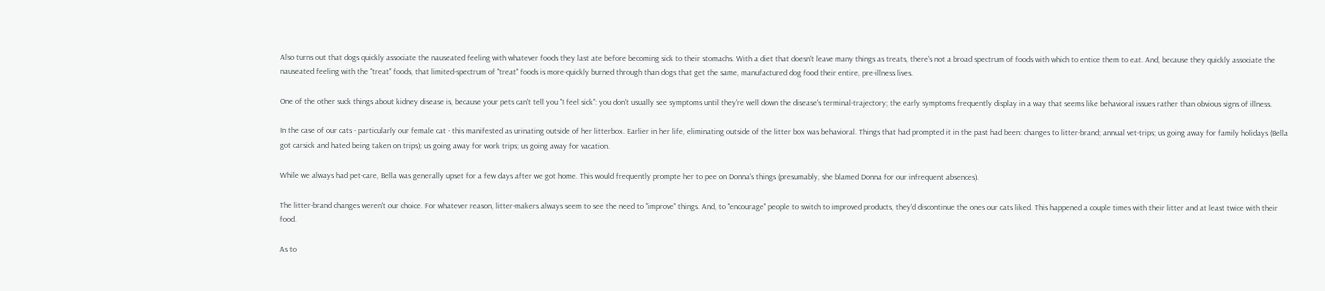Also turns out that dogs quickly associate the nauseated feeling with whatever foods they last ate before becoming sick to their stomachs. With a diet that doesn't leave many things as treats, there's not a broad spectrum of foods with which to entice them to eat. And, because they quickly associate the nauseated feeling with the "treat" foods, that limited-spectrum of "treat" foods is more-quickly burned through than dogs that get the same, manufactured dog food their entire, pre-illness lives.

One of the other suck things about kidney disease is, because your pets can't tell you "I feel sick": you don't usually see symptoms until they're well down the disease's terminal-trajectory; the early symptoms frequently display in a way that seems like behavioral issues rather than obvious signs of illness.

In the case of our cats - particularly our female cat - this manifested as urinating outside of her litterbox. Earlier in her life, eliminating outside of the litter box was behavioral. Things that had prompted it in the past had been: changes to litter-brand; annual vet-trips; us going away for family holidays (Bella got carsick and hated being taken on trips); us going away for work trips; us going away for vacation.

While we always had pet-care, Bella was generally upset for a few days after we got home. This would frequently prompte her to pee on Donna's things (presumably, she blamed Donna for our infrequent absences).

The litter-brand changes weren't our choice. For whatever reason, litter-makers always seem to see the need to "improve" things. And, to "encourage" people to switch to improved products, they'd discontinue the ones our cats liked. This happened a couple times with their litter and at least twice with their food.

As to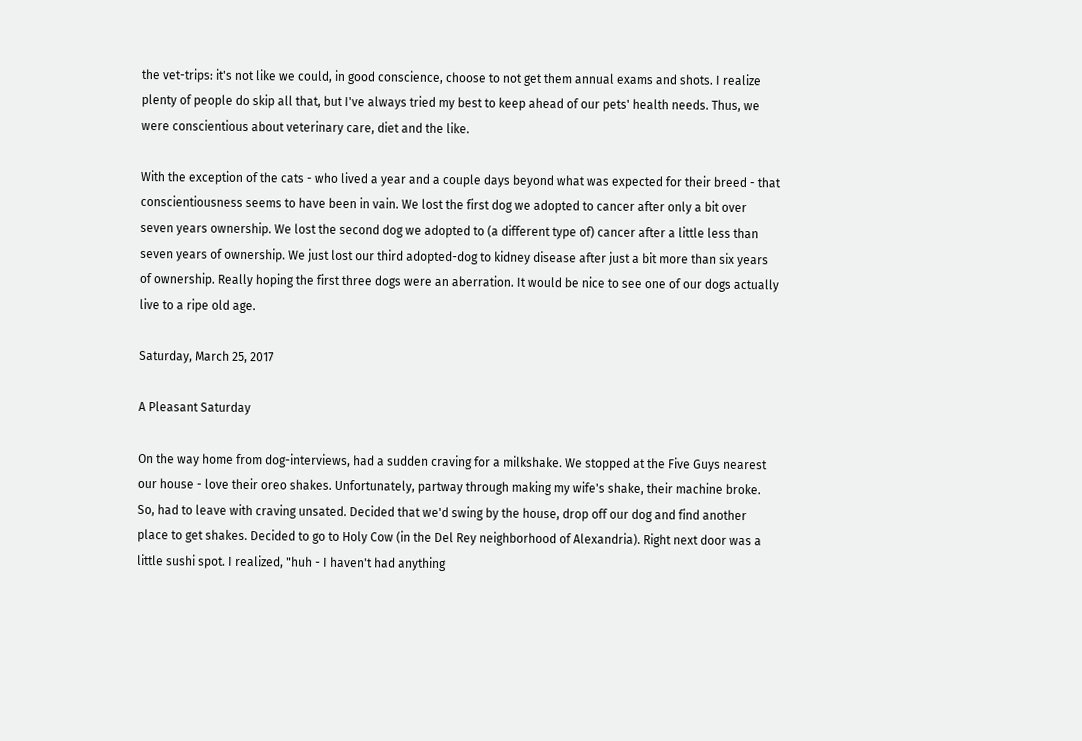the vet-trips: it's not like we could, in good conscience, choose to not get them annual exams and shots. I realize plenty of people do skip all that, but I've always tried my best to keep ahead of our pets' health needs. Thus, we were conscientious about veterinary care, diet and the like.

With the exception of the cats - who lived a year and a couple days beyond what was expected for their breed - that conscientiousness seems to have been in vain. We lost the first dog we adopted to cancer after only a bit over seven years ownership. We lost the second dog we adopted to (a different type of) cancer after a little less than seven years of ownership. We just lost our third adopted-dog to kidney disease after just a bit more than six years of ownership. Really hoping the first three dogs were an aberration. It would be nice to see one of our dogs actually live to a ripe old age.

Saturday, March 25, 2017

A Pleasant Saturday

On the way home from dog-interviews, had a sudden craving for a milkshake. We stopped at the Five Guys nearest our house - love their oreo shakes. Unfortunately, partway through making my wife's shake, their machine broke. So, had to leave with craving unsated. Decided that we'd swing by the house, drop off our dog and find another place to get shakes. Decided to go to Holy Cow (in the Del Rey neighborhood of Alexandria). Right next door was a little sushi spot. I realized, "huh - I haven't had anything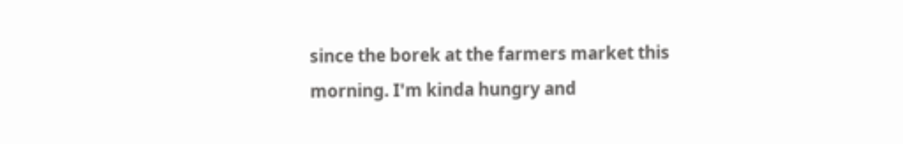since the borek at the farmers market this morning. I'm kinda hungry and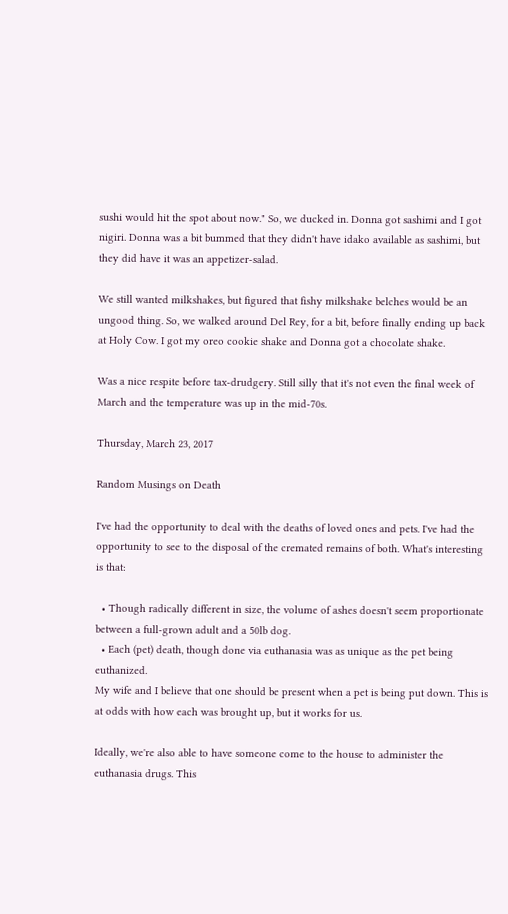sushi would hit the spot about now." So, we ducked in. Donna got sashimi and I got nigiri. Donna was a bit bummed that they didn't have idako available as sashimi, but they did have it was an appetizer-salad.

We still wanted milkshakes, but figured that fishy milkshake belches would be an ungood thing. So, we walked around Del Rey, for a bit, before finally ending up back at Holy Cow. I got my oreo cookie shake and Donna got a chocolate shake.

Was a nice respite before tax-drudgery. Still silly that it's not even the final week of March and the temperature was up in the mid-70s.

Thursday, March 23, 2017

Random Musings on Death

I've had the opportunity to deal with the deaths of loved ones and pets. I've had the opportunity to see to the disposal of the cremated remains of both. What's interesting is that:

  • Though radically different in size, the volume of ashes doesn't seem proportionate between a full-grown adult and a 50lb dog.
  • Each (pet) death, though done via euthanasia was as unique as the pet being euthanized.
My wife and I believe that one should be present when a pet is being put down. This is at odds with how each was brought up, but it works for us.

Ideally, we're also able to have someone come to the house to administer the euthanasia drugs. This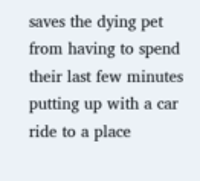saves the dying pet from having to spend their last few minutes putting up with a car ride to a place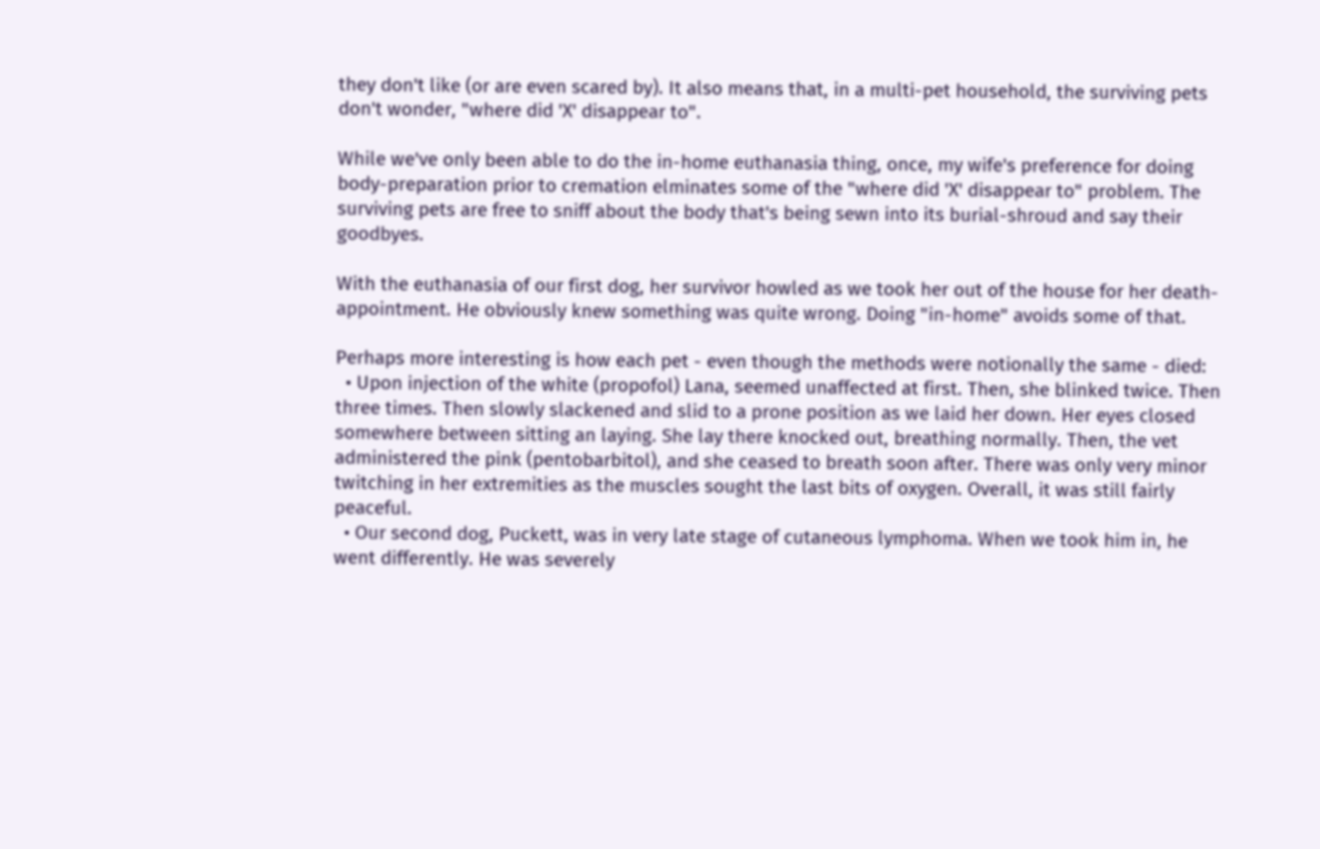they don't like (or are even scared by). It also means that, in a multi-pet household, the surviving pets don't wonder, "where did 'X' disappear to".

While we've only been able to do the in-home euthanasia thing, once, my wife's preference for doing body-preparation prior to cremation elminates some of the "where did 'X' disappear to" problem. The surviving pets are free to sniff about the body that's being sewn into its burial-shroud and say their goodbyes.

With the euthanasia of our first dog, her survivor howled as we took her out of the house for her death-appointment. He obviously knew something was quite wrong. Doing "in-home" avoids some of that.

Perhaps more interesting is how each pet - even though the methods were notionally the same - died:
  • Upon injection of the white (propofol) Lana, seemed unaffected at first. Then, she blinked twice. Then three times. Then slowly slackened and slid to a prone position as we laid her down. Her eyes closed somewhere between sitting an laying. She lay there knocked out, breathing normally. Then, the vet administered the pink (pentobarbitol), and she ceased to breath soon after. There was only very minor twitching in her extremities as the muscles sought the last bits of oxygen. Overall, it was still fairly peaceful.
  • Our second dog, Puckett, was in very late stage of cutaneous lymphoma. When we took him in, he went differently. He was severely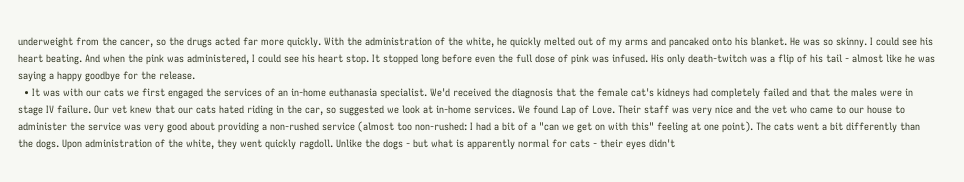underweight from the cancer, so the drugs acted far more quickly. With the administration of the white, he quickly melted out of my arms and pancaked onto his blanket. He was so skinny. I could see his heart beating. And when the pink was administered, I could see his heart stop. It stopped long before even the full dose of pink was infused. His only death-twitch was a flip of his tail - almost like he was saying a happy goodbye for the release.
  • It was with our cats we first engaged the services of an in-home euthanasia specialist. We'd received the diagnosis that the female cat's kidneys had completely failed and that the males were in stage IV failure. Our vet knew that our cats hated riding in the car, so suggested we look at in-home services. We found Lap of Love. Their staff was very nice and the vet who came to our house to administer the service was very good about providing a non-rushed service (almost too non-rushed: I had a bit of a "can we get on with this" feeling at one point). The cats went a bit differently than the dogs. Upon administration of the white, they went quickly ragdoll. Unlike the dogs - but what is apparently normal for cats - their eyes didn't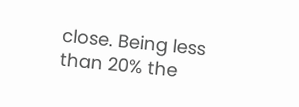close. Being less than 20% the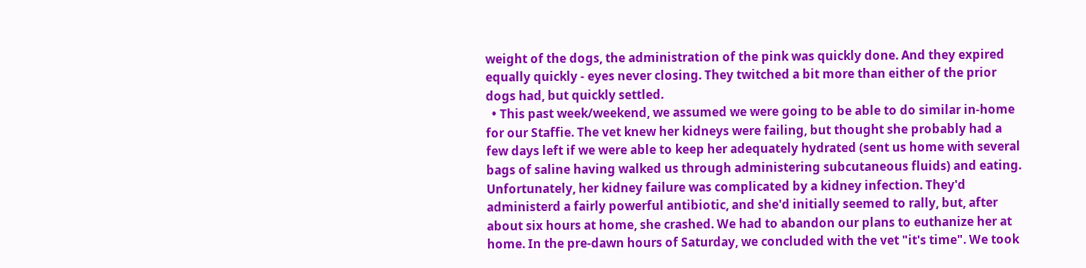weight of the dogs, the administration of the pink was quickly done. And they expired equally quickly - eyes never closing. They twitched a bit more than either of the prior dogs had, but quickly settled.
  • This past week/weekend, we assumed we were going to be able to do similar in-home for our Staffie. The vet knew her kidneys were failing, but thought she probably had a few days left if we were able to keep her adequately hydrated (sent us home with several bags of saline having walked us through administering subcutaneous fluids) and eating. Unfortunately, her kidney failure was complicated by a kidney infection. They'd administerd a fairly powerful antibiotic, and she'd initially seemed to rally, but, after about six hours at home, she crashed. We had to abandon our plans to euthanize her at home. In the pre-dawn hours of Saturday, we concluded with the vet "it's time". We took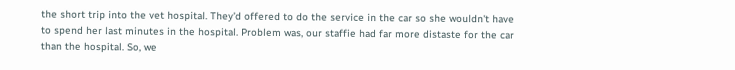the short trip into the vet hospital. They'd offered to do the service in the car so she wouldn't have to spend her last minutes in the hospital. Problem was, our staffie had far more distaste for the car than the hospital. So, we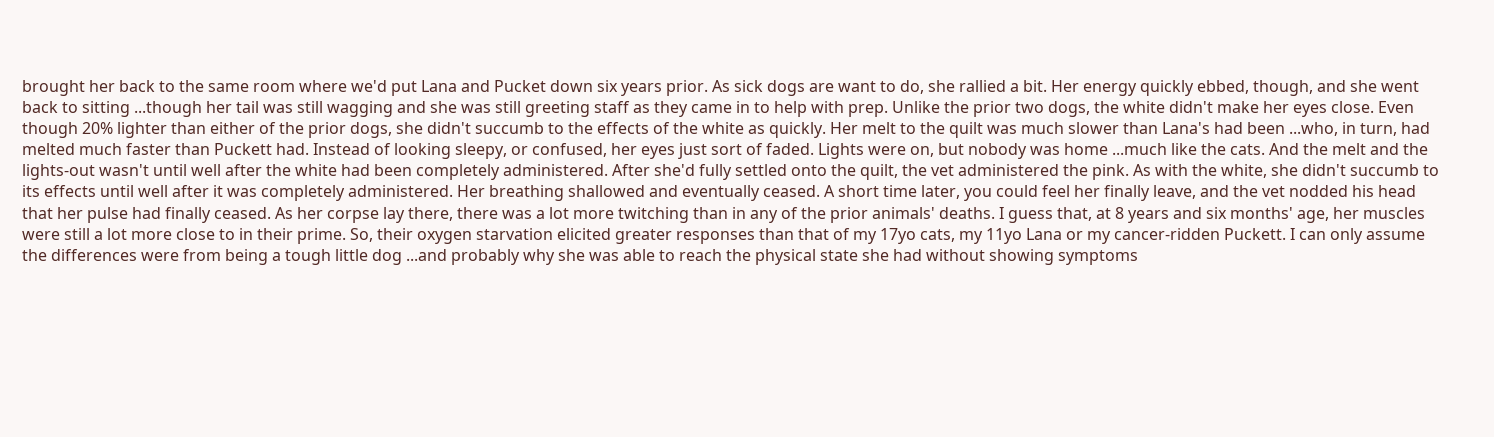brought her back to the same room where we'd put Lana and Pucket down six years prior. As sick dogs are want to do, she rallied a bit. Her energy quickly ebbed, though, and she went back to sitting ...though her tail was still wagging and she was still greeting staff as they came in to help with prep. Unlike the prior two dogs, the white didn't make her eyes close. Even though 20% lighter than either of the prior dogs, she didn't succumb to the effects of the white as quickly. Her melt to the quilt was much slower than Lana's had been ...who, in turn, had melted much faster than Puckett had. Instead of looking sleepy, or confused, her eyes just sort of faded. Lights were on, but nobody was home ...much like the cats. And the melt and the lights-out wasn't until well after the white had been completely administered. After she'd fully settled onto the quilt, the vet administered the pink. As with the white, she didn't succumb to its effects until well after it was completely administered. Her breathing shallowed and eventually ceased. A short time later, you could feel her finally leave, and the vet nodded his head that her pulse had finally ceased. As her corpse lay there, there was a lot more twitching than in any of the prior animals' deaths. I guess that, at 8 years and six months' age, her muscles were still a lot more close to in their prime. So, their oxygen starvation elicited greater responses than that of my 17yo cats, my 11yo Lana or my cancer-ridden Puckett. I can only assume the differences were from being a tough little dog ...and probably why she was able to reach the physical state she had without showing symptoms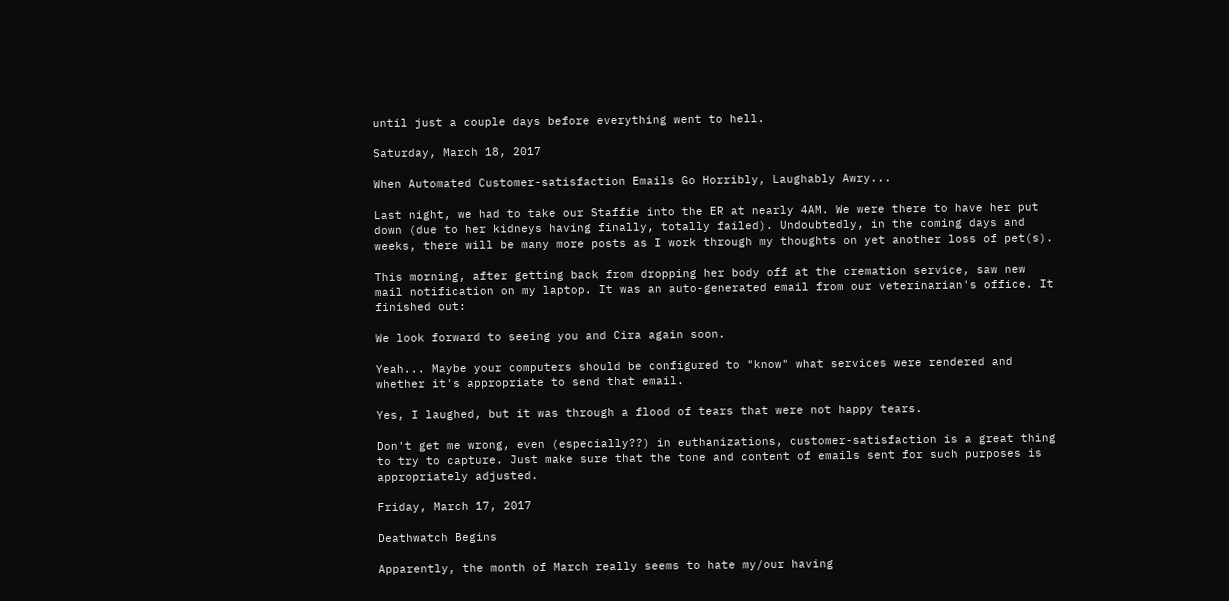until just a couple days before everything went to hell.

Saturday, March 18, 2017

When Automated Customer-satisfaction Emails Go Horribly, Laughably Awry...

Last night, we had to take our Staffie into the ER at nearly 4AM. We were there to have her put down (due to her kidneys having finally, totally failed). Undoubtedly, in the coming days and weeks, there will be many more posts as I work through my thoughts on yet another loss of pet(s).

This morning, after getting back from dropping her body off at the cremation service, saw new mail notification on my laptop. It was an auto-generated email from our veterinarian's office. It finished out:

We look forward to seeing you and Cira again soon.

Yeah... Maybe your computers should be configured to "know" what services were rendered and whether it's appropriate to send that email.

Yes, I laughed, but it was through a flood of tears that were not happy tears.

Don't get me wrong, even (especially??) in euthanizations, customer-satisfaction is a great thing to try to capture. Just make sure that the tone and content of emails sent for such purposes is appropriately adjusted.

Friday, March 17, 2017

Deathwatch Begins

Apparently, the month of March really seems to hate my/our having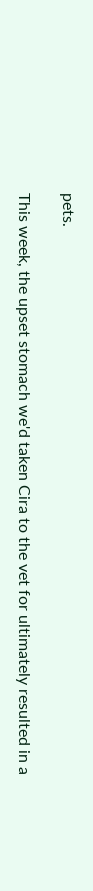pets.

This week, the upset stomach we'd taken Cira to the vet for ultimately resulted in a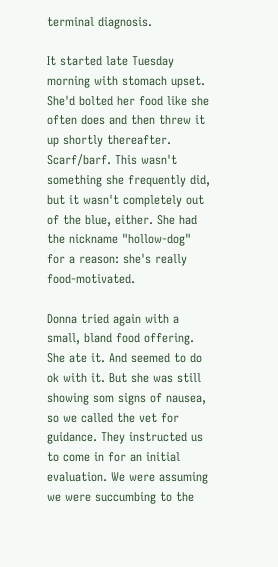terminal diagnosis.

It started late Tuesday morning with stomach upset. She'd bolted her food like she often does and then threw it up shortly thereafter. Scarf/barf. This wasn't something she frequently did, but it wasn't completely out of the blue, either. She had the nickname "hollow-dog" for a reason: she's really food-motivated.

Donna tried again with a small, bland food offering. She ate it. And seemed to do ok with it. But she was still showing som signs of nausea, so we called the vet for guidance. They instructed us to come in for an initial evaluation. We were assuming we were succumbing to the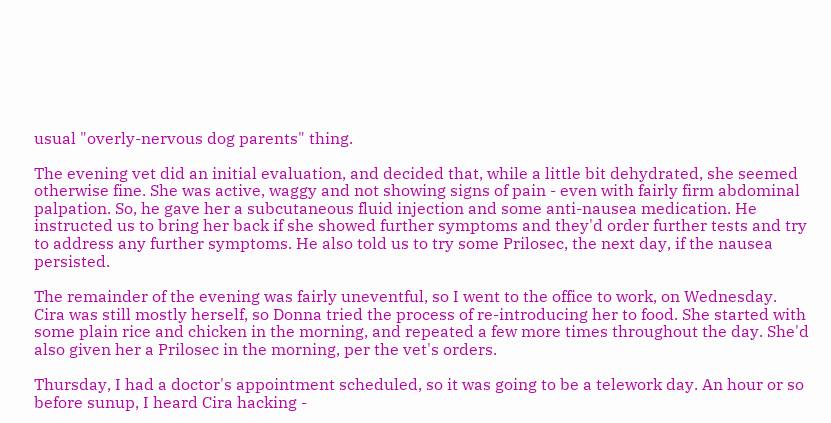usual "overly-nervous dog parents" thing.

The evening vet did an initial evaluation, and decided that, while a little bit dehydrated, she seemed otherwise fine. She was active, waggy and not showing signs of pain - even with fairly firm abdominal palpation. So, he gave her a subcutaneous fluid injection and some anti-nausea medication. He instructed us to bring her back if she showed further symptoms and they'd order further tests and try to address any further symptoms. He also told us to try some Prilosec, the next day, if the nausea persisted.

The remainder of the evening was fairly uneventful, so I went to the office to work, on Wednesday. Cira was still mostly herself, so Donna tried the process of re-introducing her to food. She started with some plain rice and chicken in the morning, and repeated a few more times throughout the day. She'd also given her a Prilosec in the morning, per the vet's orders.

Thursday, I had a doctor's appointment scheduled, so it was going to be a telework day. An hour or so before sunup, I heard Cira hacking -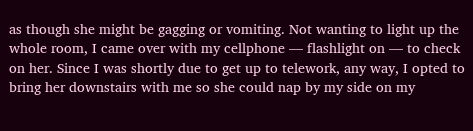as though she might be gagging or vomiting. Not wanting to light up the whole room, I came over with my cellphone — flashlight on — to check on her. Since I was shortly due to get up to telework, any way, I opted to bring her downstairs with me so she could nap by my side on my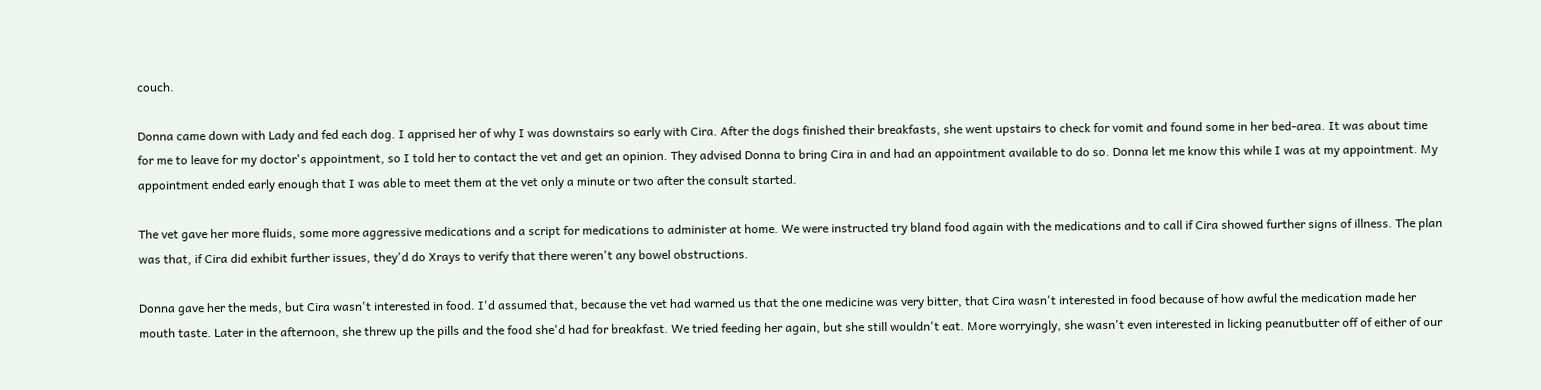couch.

Donna came down with Lady and fed each dog. I apprised her of why I was downstairs so early with Cira. After the dogs finished their breakfasts, she went upstairs to check for vomit and found some in her bed-area. It was about time for me to leave for my doctor's appointment, so I told her to contact the vet and get an opinion. They advised Donna to bring Cira in and had an appointment available to do so. Donna let me know this while I was at my appointment. My appointment ended early enough that I was able to meet them at the vet only a minute or two after the consult started.

The vet gave her more fluids, some more aggressive medications and a script for medications to administer at home. We were instructed try bland food again with the medications and to call if Cira showed further signs of illness. The plan was that, if Cira did exhibit further issues, they'd do Xrays to verify that there weren't any bowel obstructions.

Donna gave her the meds, but Cira wasn't interested in food. I'd assumed that, because the vet had warned us that the one medicine was very bitter, that Cira wasn't interested in food because of how awful the medication made her mouth taste. Later in the afternoon, she threw up the pills and the food she'd had for breakfast. We tried feeding her again, but she still wouldn't eat. More worryingly, she wasn't even interested in licking peanutbutter off of either of our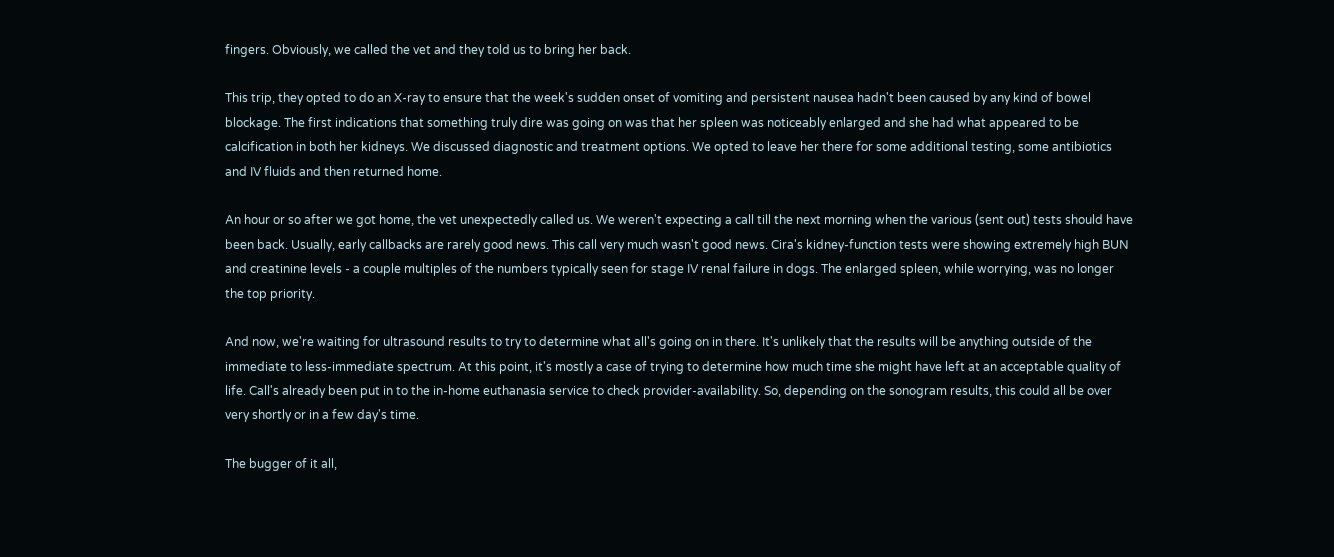fingers. Obviously, we called the vet and they told us to bring her back.

This trip, they opted to do an X-ray to ensure that the week's sudden onset of vomiting and persistent nausea hadn't been caused by any kind of bowel blockage. The first indications that something truly dire was going on was that her spleen was noticeably enlarged and she had what appeared to be calcification in both her kidneys. We discussed diagnostic and treatment options. We opted to leave her there for some additional testing, some antibiotics and IV fluids and then returned home.

An hour or so after we got home, the vet unexpectedly called us. We weren't expecting a call till the next morning when the various (sent out) tests should have been back. Usually, early callbacks are rarely good news. This call very much wasn't good news. Cira's kidney-function tests were showing extremely high BUN and creatinine levels - a couple multiples of the numbers typically seen for stage IV renal failure in dogs. The enlarged spleen, while worrying, was no longer the top priority.

And now, we're waiting for ultrasound results to try to determine what all's going on in there. It's unlikely that the results will be anything outside of the immediate to less-immediate spectrum. At this point, it's mostly a case of trying to determine how much time she might have left at an acceptable quality of life. Call's already been put in to the in-home euthanasia service to check provider-availability. So, depending on the sonogram results, this could all be over very shortly or in a few day's time.

The bugger of it all,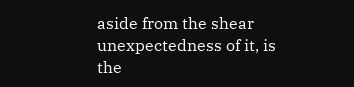aside from the shear unexpectedness of it, is the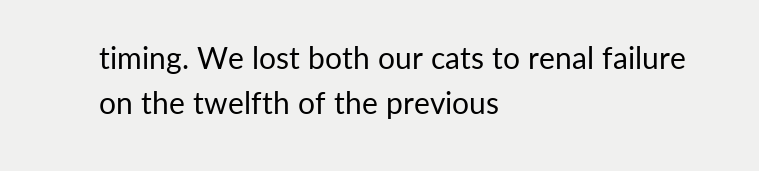timing. We lost both our cats to renal failure on the twelfth of the previous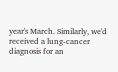year's March. Similarly, we'd received a lung-cancer diagnosis for an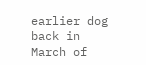earlier dog back in March of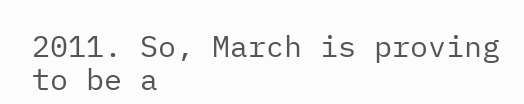2011. So, March is proving to be a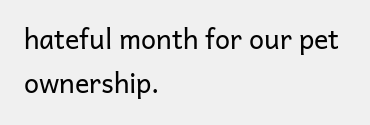hateful month for our pet ownership.